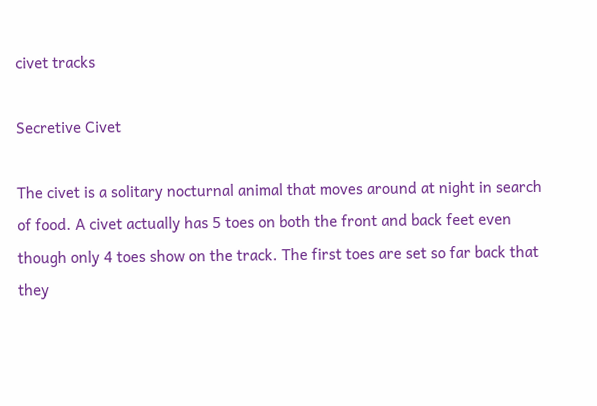civet tracks

Secretive Civet

The civet is a solitary nocturnal animal that moves around at night in search of food. A civet actually has 5 toes on both the front and back feet even though only 4 toes show on the track. The first toes are set so far back that they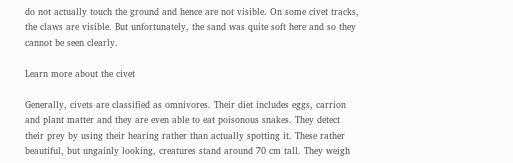do not actually touch the ground and hence are not visible. On some civet tracks, the claws are visible. But unfortunately, the sand was quite soft here and so they cannot be seen clearly.

Learn more about the civet

Generally, civets are classified as omnivores. Their diet includes eggs, carrion and plant matter and they are even able to eat poisonous snakes. They detect their prey by using their hearing rather than actually spotting it. These rather beautiful, but ungainly looking, creatures stand around 70 cm tall. They weigh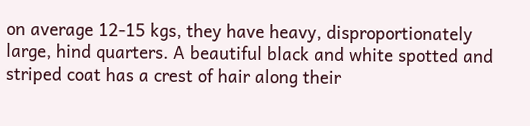on average 12-15 kgs, they have heavy, disproportionately large, hind quarters. A beautiful black and white spotted and striped coat has a crest of hair along their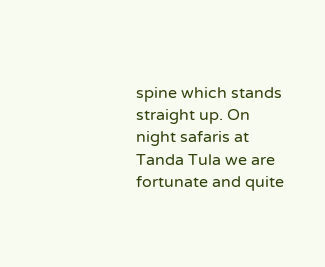spine which stands straight up. On night safaris at Tanda Tula we are fortunate and quite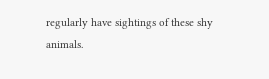regularly have sightings of these shy animals.